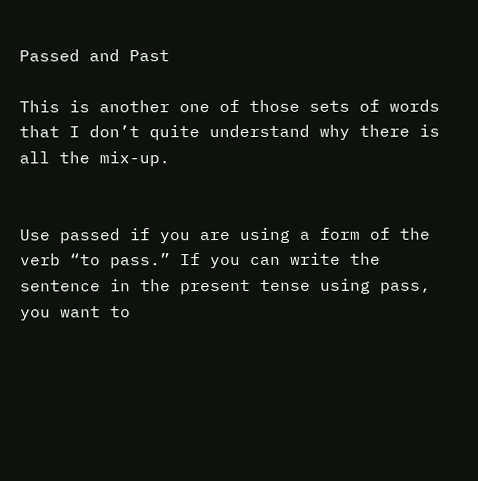Passed and Past

This is another one of those sets of words that I don’t quite understand why there is all the mix-up.


Use passed if you are using a form of the verb “to pass.” If you can write the sentence in the present tense using pass, you want to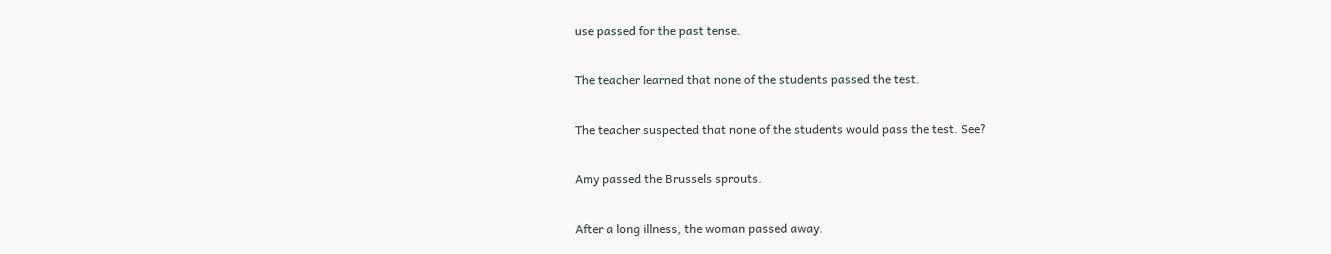use passed for the past tense.

The teacher learned that none of the students passed the test.

The teacher suspected that none of the students would pass the test. See?

Amy passed the Brussels sprouts.

After a long illness, the woman passed away.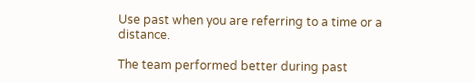Use past when you are referring to a time or a distance.

The team performed better during past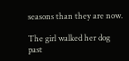seasons than they are now.

The girl walked her dog past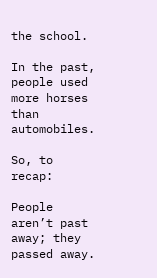the school.

In the past, people used more horses than automobiles.

So, to recap:

People aren’t past away; they passed away.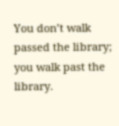You don’t walk passed the library; you walk past the library.